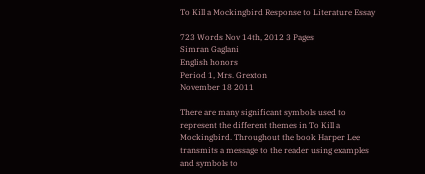To Kill a Mockingbird Response to Literature Essay

723 Words Nov 14th, 2012 3 Pages
Simran Gaglani
English honors
Period 1, Mrs. Grexton
November 18 2011

There are many significant symbols used to represent the different themes in To Kill a Mockingbird. Throughout the book Harper Lee transmits a message to the reader using examples and symbols to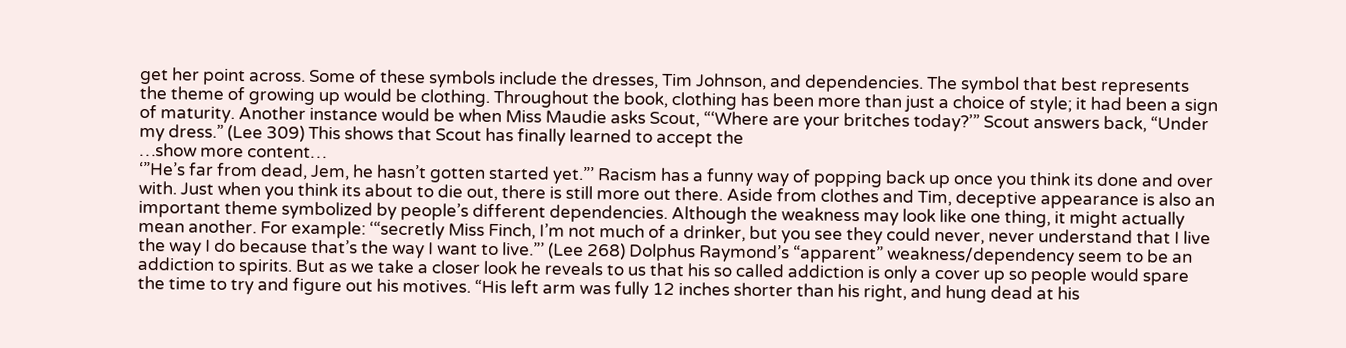get her point across. Some of these symbols include the dresses, Tim Johnson, and dependencies. The symbol that best represents the theme of growing up would be clothing. Throughout the book, clothing has been more than just a choice of style; it had been a sign of maturity. Another instance would be when Miss Maudie asks Scout, “‘Where are your britches today?’” Scout answers back, “Under my dress.” (Lee 309) This shows that Scout has finally learned to accept the
…show more content…
‘”He’s far from dead, Jem, he hasn’t gotten started yet.”’ Racism has a funny way of popping back up once you think its done and over with. Just when you think its about to die out, there is still more out there. Aside from clothes and Tim, deceptive appearance is also an important theme symbolized by people’s different dependencies. Although the weakness may look like one thing, it might actually mean another. For example: ‘“secretly Miss Finch, I’m not much of a drinker, but you see they could never, never understand that I live the way I do because that’s the way I want to live.”’ (Lee 268) Dolphus Raymond’s “apparent” weakness/dependency seem to be an addiction to spirits. But as we take a closer look he reveals to us that his so called addiction is only a cover up so people would spare the time to try and figure out his motives. “His left arm was fully 12 inches shorter than his right, and hung dead at his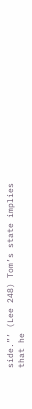side.”’ (Lee 248) Tom’s state implies that he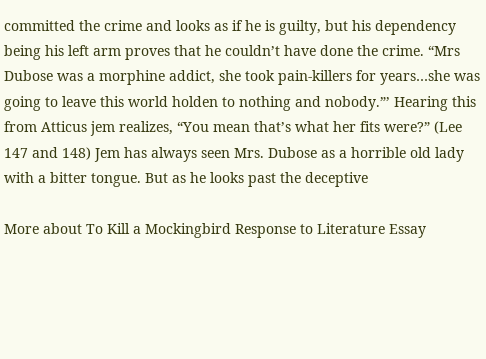committed the crime and looks as if he is guilty, but his dependency being his left arm proves that he couldn’t have done the crime. “Mrs Dubose was a morphine addict, she took pain-killers for years…she was going to leave this world holden to nothing and nobody.”’ Hearing this from Atticus jem realizes, “You mean that’s what her fits were?” (Lee 147 and 148) Jem has always seen Mrs. Dubose as a horrible old lady with a bitter tongue. But as he looks past the deceptive

More about To Kill a Mockingbird Response to Literature Essay